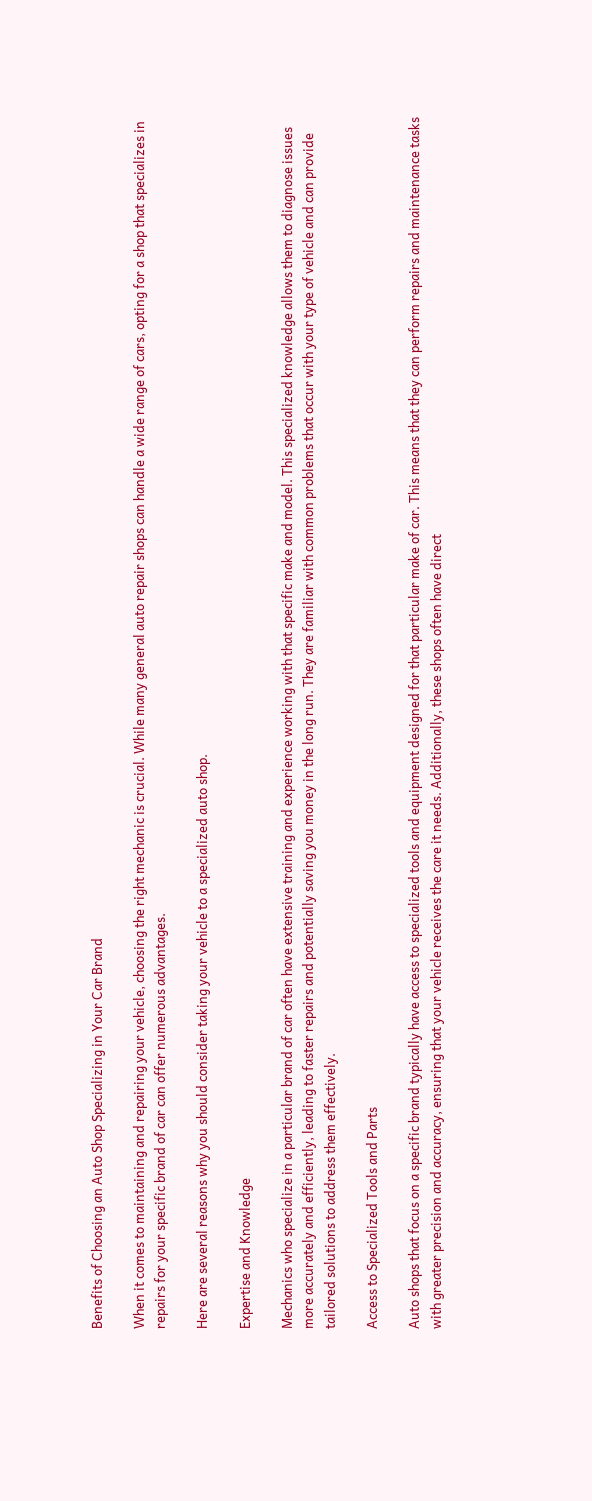Benefits of Choosing an Auto Shop Specializing in Your Car Brand

When it comes to maintaining and repairing your vehicle, choosing the right mechanic is crucial. While many general auto repair shops can handle a wide range of cars, opting for a shop that specializes in repairs for your specific brand of car can offer numerous advantages.

Here are several reasons why you should consider taking your vehicle to a specialized auto shop.

Expertise and Knowledge

Mechanics who specialize in a particular brand of car often have extensive training and experience working with that specific make and model. This specialized knowledge allows them to diagnose issues more accurately and efficiently, leading to faster repairs and potentially saving you money in the long run. They are familiar with common problems that occur with your type of vehicle and can provide tailored solutions to address them effectively.

Access to Specialized Tools and Parts

Auto shops that focus on a specific brand typically have access to specialized tools and equipment designed for that particular make of car. This means that they can perform repairs and maintenance tasks with greater precision and accuracy, ensuring that your vehicle receives the care it needs. Additionally, these shops often have direct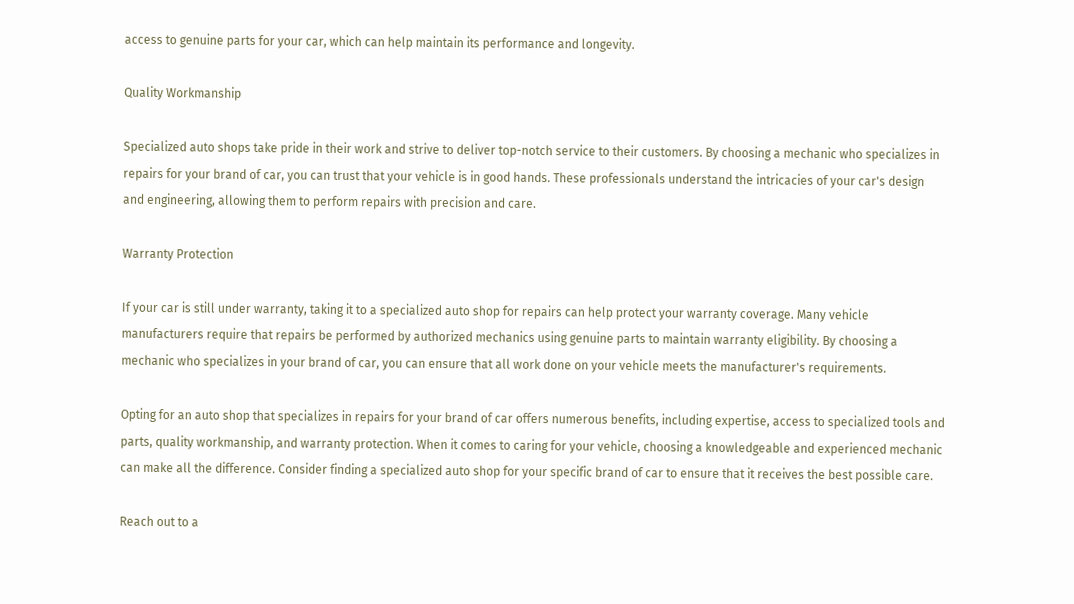access to genuine parts for your car, which can help maintain its performance and longevity.

Quality Workmanship

Specialized auto shops take pride in their work and strive to deliver top-notch service to their customers. By choosing a mechanic who specializes in repairs for your brand of car, you can trust that your vehicle is in good hands. These professionals understand the intricacies of your car's design and engineering, allowing them to perform repairs with precision and care.

Warranty Protection

If your car is still under warranty, taking it to a specialized auto shop for repairs can help protect your warranty coverage. Many vehicle manufacturers require that repairs be performed by authorized mechanics using genuine parts to maintain warranty eligibility. By choosing a mechanic who specializes in your brand of car, you can ensure that all work done on your vehicle meets the manufacturer's requirements.

Opting for an auto shop that specializes in repairs for your brand of car offers numerous benefits, including expertise, access to specialized tools and parts, quality workmanship, and warranty protection. When it comes to caring for your vehicle, choosing a knowledgeable and experienced mechanic can make all the difference. Consider finding a specialized auto shop for your specific brand of car to ensure that it receives the best possible care.

Reach out to a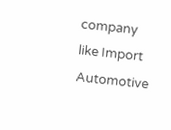company like Import Automotive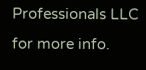Professionals LLC for more info.